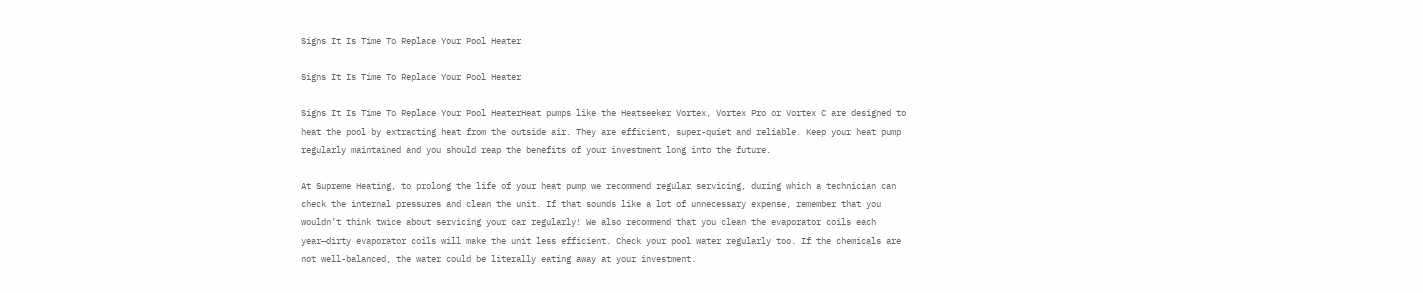Signs It Is Time To Replace Your Pool Heater

Signs It Is Time To Replace Your Pool Heater

Signs It Is Time To Replace Your Pool HeaterHeat pumps like the Heatseeker Vortex, Vortex Pro or Vortex C are designed to heat the pool by extracting heat from the outside air. They are efficient, super-quiet and reliable. Keep your heat pump regularly maintained and you should reap the benefits of your investment long into the future.

At Supreme Heating, to prolong the life of your heat pump we recommend regular servicing, during which a technician can check the internal pressures and clean the unit. If that sounds like a lot of unnecessary expense, remember that you wouldn’t think twice about servicing your car regularly! We also recommend that you clean the evaporator coils each year—dirty evaporator coils will make the unit less efficient. Check your pool water regularly too. If the chemicals are not well-balanced, the water could be literally eating away at your investment.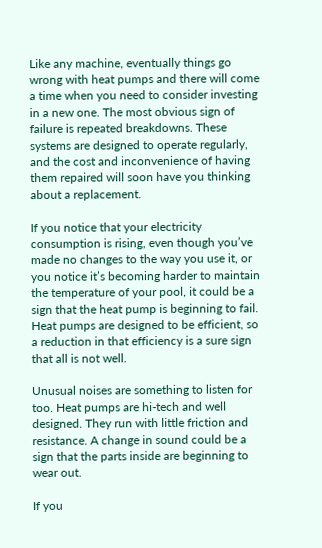Like any machine, eventually things go wrong with heat pumps and there will come a time when you need to consider investing in a new one. The most obvious sign of failure is repeated breakdowns. These systems are designed to operate regularly, and the cost and inconvenience of having them repaired will soon have you thinking about a replacement.

If you notice that your electricity consumption is rising, even though you’ve made no changes to the way you use it, or you notice it’s becoming harder to maintain the temperature of your pool, it could be a sign that the heat pump is beginning to fail. Heat pumps are designed to be efficient, so a reduction in that efficiency is a sure sign that all is not well.

Unusual noises are something to listen for too. Heat pumps are hi-tech and well designed. They run with little friction and resistance. A change in sound could be a sign that the parts inside are beginning to wear out.

If you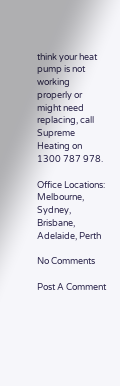think your heat pump is not working properly or might need replacing, call Supreme Heating on 1300 787 978.

Office Locations:  Melbourne, Sydney, Brisbane, Adelaide, Perth

No Comments

Post A Comment